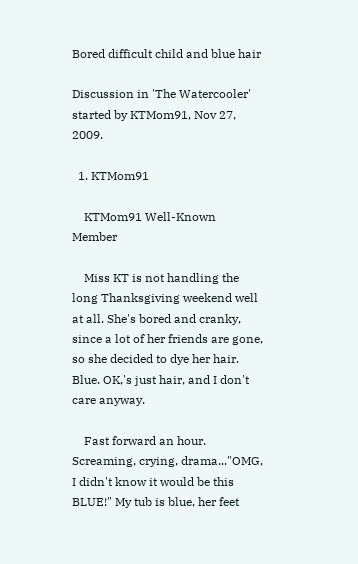Bored difficult child and blue hair

Discussion in 'The Watercooler' started by KTMom91, Nov 27, 2009.

  1. KTMom91

    KTMom91 Well-Known Member

    Miss KT is not handling the long Thanksgiving weekend well at all. She's bored and cranky, since a lot of her friends are gone, so she decided to dye her hair. Blue. OK,'s just hair, and I don't care anyway.

    Fast forward an hour. Screaming, crying, drama..."OMG, I didn't know it would be this BLUE!" My tub is blue, her feet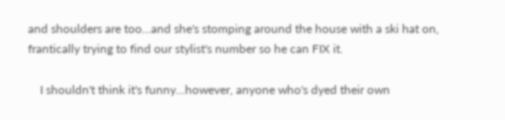and shoulders are too...and she's stomping around the house with a ski hat on, frantically trying to find our stylist's number so he can FIX it.

    I shouldn't think it's funny...however, anyone who's dyed their own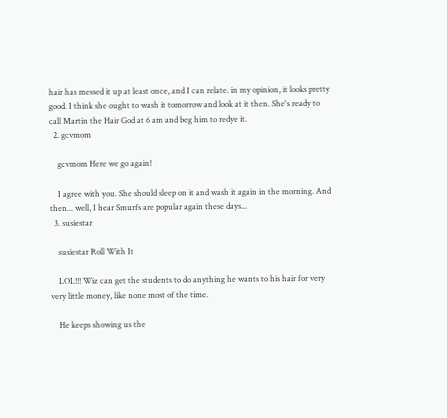hair has messed it up at least once, and I can relate. in my opinion, it looks pretty good. I think she ought to wash it tomorrow and look at it then. She's ready to call Martin the Hair God at 6 am and beg him to redye it.
  2. gcvmom

    gcvmom Here we go again!

    I agree with you. She should sleep on it and wash it again in the morning. And then... well, I hear Smurfs are popular again these days...
  3. susiestar

    susiestar Roll With It

    LOL!!! Wiz can get the students to do anything he wants to his hair for very very little money, like none most of the time.

    He keeps showing us the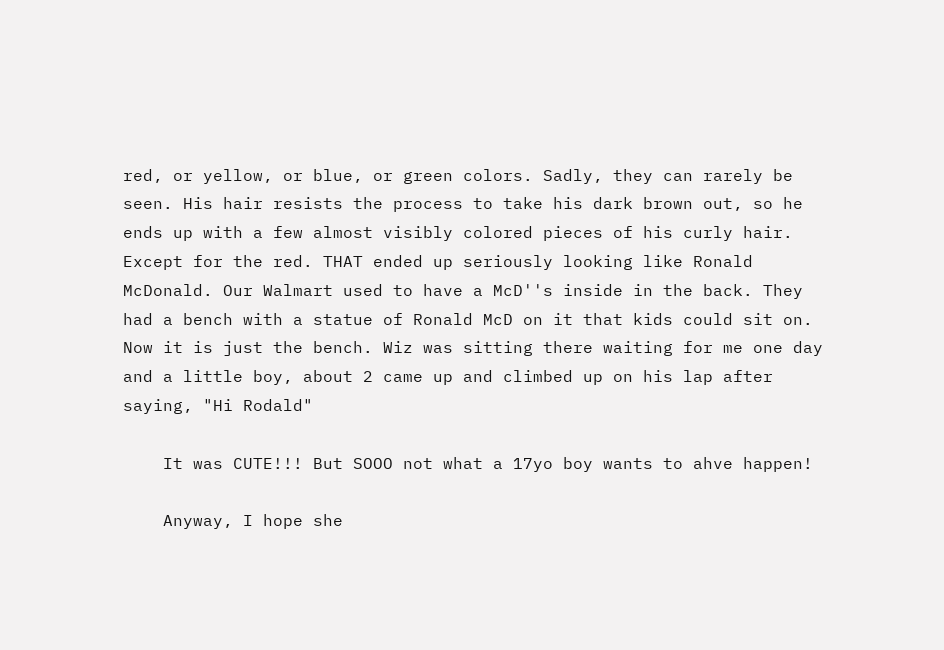red, or yellow, or blue, or green colors. Sadly, they can rarely be seen. His hair resists the process to take his dark brown out, so he ends up with a few almost visibly colored pieces of his curly hair. Except for the red. THAT ended up seriously looking like Ronald McDonald. Our Walmart used to have a McD''s inside in the back. They had a bench with a statue of Ronald McD on it that kids could sit on. Now it is just the bench. Wiz was sitting there waiting for me one day and a little boy, about 2 came up and climbed up on his lap after saying, "Hi Rodald"

    It was CUTE!!! But SOOO not what a 17yo boy wants to ahve happen!

    Anyway, I hope she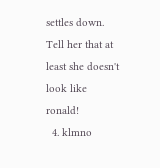settles down. Tell her that at least she doesn't look like ronald!
  4. klmno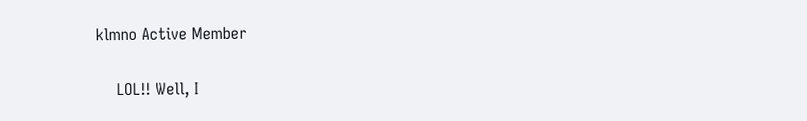klmno Active Member

    LOL!! Well, I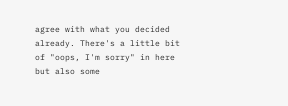agree with what you decided already. There's a little bit of "oops, I'm sorry" in here but also some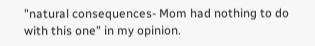"natural consequences- Mom had nothing to do with this one" in my opinion.